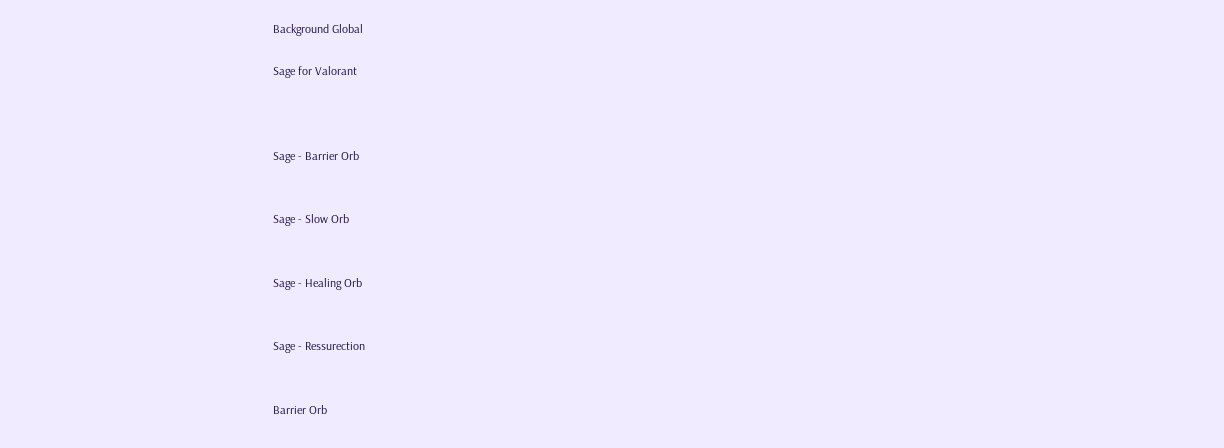Background Global

Sage for Valorant



Sage - Barrier Orb


Sage - Slow Orb


Sage - Healing Orb


Sage - Ressurection


Barrier Orb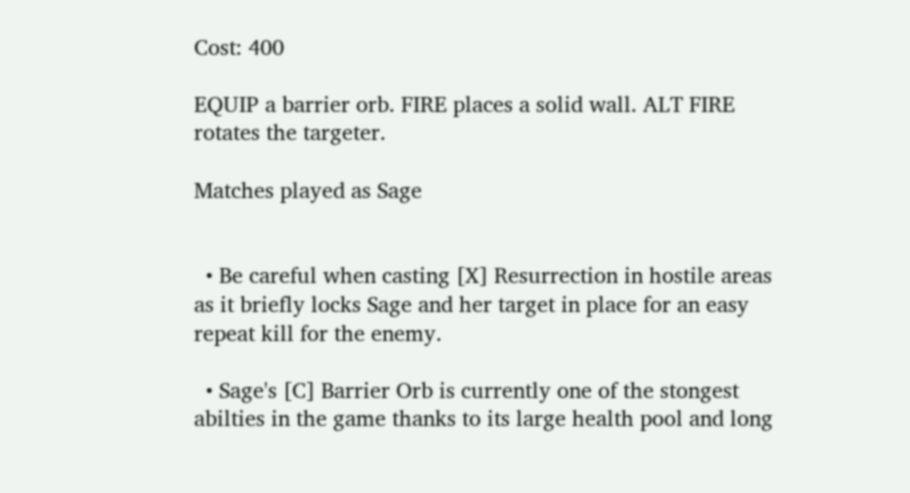Cost: 400

EQUIP a barrier orb. FIRE places a solid wall. ALT FIRE rotates the targeter.

Matches played as Sage


  • Be careful when casting [X] Resurrection in hostile areas as it briefly locks Sage and her target in place for an easy repeat kill for the enemy.

  • Sage's [C] Barrier Orb is currently one of the stongest abilties in the game thanks to its large health pool and long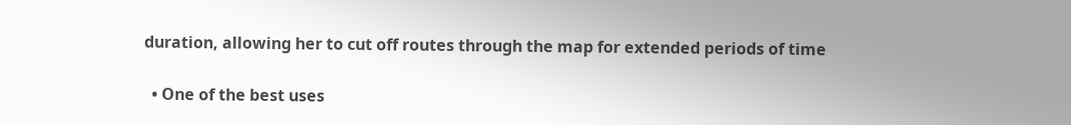duration, allowing her to cut off routes through the map for extended periods of time

  • One of the best uses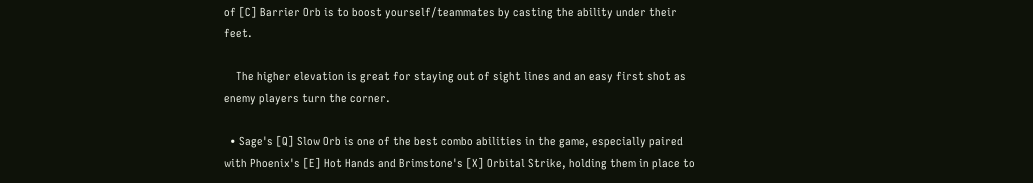of [C] Barrier Orb is to boost yourself/teammates by casting the ability under their feet.

    The higher elevation is great for staying out of sight lines and an easy first shot as enemy players turn the corner.

  • Sage's [Q] Slow Orb is one of the best combo abilities in the game, especially paired with Phoenix's [E] Hot Hands and Brimstone's [X] Orbital Strike, holding them in place to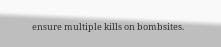ensure multiple kills on bombsites.